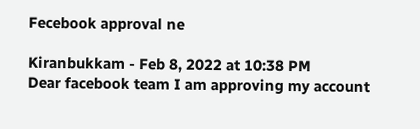Fecebook approval ne

Kiranbukkam - Feb 8, 2022 at 10:38 PM
Dear facebook team I am approving my account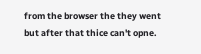from the browser the they went but after that thice can't opne.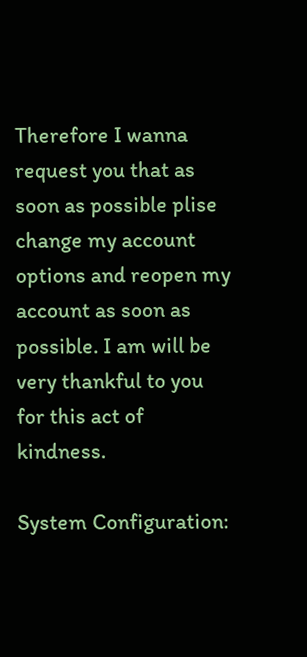Therefore I wanna request you that as soon as possible plise change my account options and reopen my account as soon as possible. I am will be very thankful to you for this act of kindness.

System Configuration: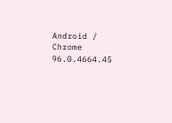Android / Chrome 96.0.4664.45